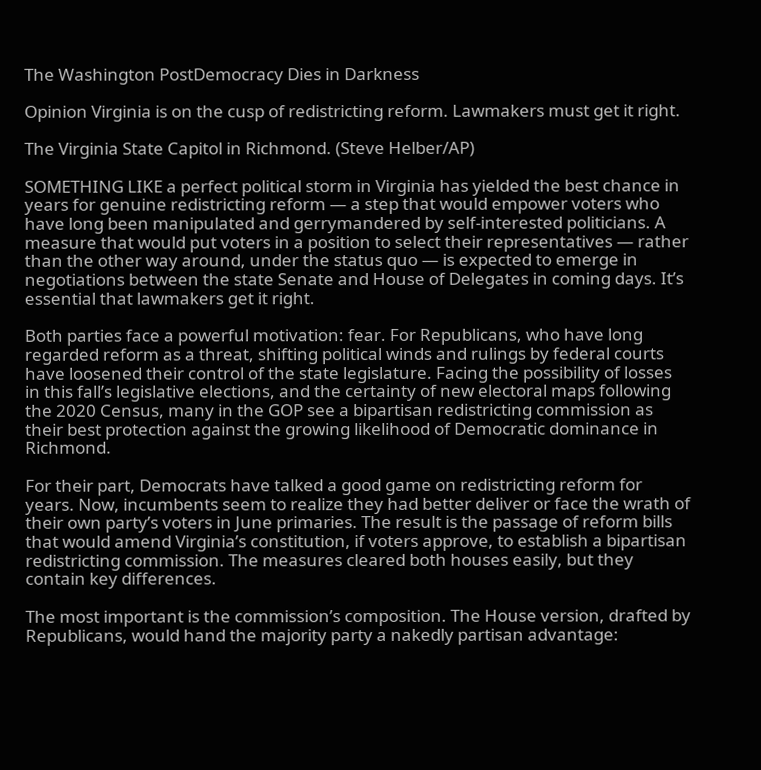The Washington PostDemocracy Dies in Darkness

Opinion Virginia is on the cusp of redistricting reform. Lawmakers must get it right.

The Virginia State Capitol in Richmond. (Steve Helber/AP)

SOMETHING LIKE a perfect political storm in Virginia has yielded the best chance in years for genuine redistricting reform — a step that would empower voters who have long been manipulated and gerrymandered by self-interested politicians. A measure that would put voters in a position to select their representatives — rather than the other way around, under the status quo — is expected to emerge in negotiations between the state Senate and House of Delegates in coming days. It’s essential that lawmakers get it right.

Both parties face a powerful motivation: fear. For Republicans, who have long regarded reform as a threat, shifting political winds and rulings by federal courts have loosened their control of the state legislature. Facing the possibility of losses in this fall’s legislative elections, and the certainty of new electoral maps following the 2020 Census, many in the GOP see a bipartisan redistricting commission as their best protection against the growing likelihood of Democratic dominance in Richmond.

For their part, Democrats have talked a good game on redistricting reform for years. Now, incumbents seem to realize they had better deliver or face the wrath of their own party’s voters in June primaries. The result is the passage of reform bills that would amend Virginia’s constitution, if voters approve, to establish a bipartisan redistricting commission. The measures cleared both houses easily, but they contain key differences.

The most important is the commission’s composition. The House version, drafted by Republicans, would hand the majority party a nakedly partisan advantage: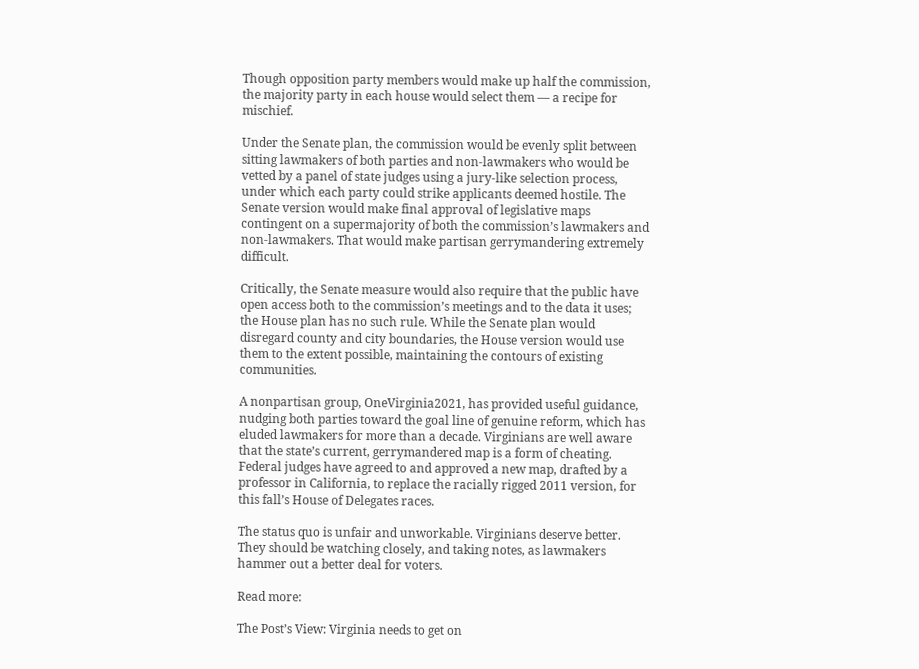Though opposition party members would make up half the commission, the majority party in each house would select them — a recipe for mischief.

Under the Senate plan, the commission would be evenly split between sitting lawmakers of both parties and non-lawmakers who would be vetted by a panel of state judges using a jury-like selection process, under which each party could strike applicants deemed hostile. The Senate version would make final approval of legislative maps contingent on a supermajority of both the commission’s lawmakers and non-lawmakers. That would make partisan gerrymandering extremely difficult.

Critically, the Senate measure would also require that the public have open access both to the commission’s meetings and to the data it uses; the House plan has no such rule. While the Senate plan would disregard county and city boundaries, the House version would use them to the extent possible, maintaining the contours of existing communities.

A nonpartisan group, OneVirginia2021, has provided useful guidance, nudging both parties toward the goal line of genuine reform, which has eluded lawmakers for more than a decade. Virginians are well aware that the state’s current, gerrymandered map is a form of cheating. Federal judges have agreed to and approved a new map, drafted by a professor in California, to replace the racially rigged 2011 version, for this fall’s House of Delegates races.

The status quo is unfair and unworkable. Virginians deserve better. They should be watching closely, and taking notes, as lawmakers hammer out a better deal for voters.

Read more:

The Post’s View: Virginia needs to get on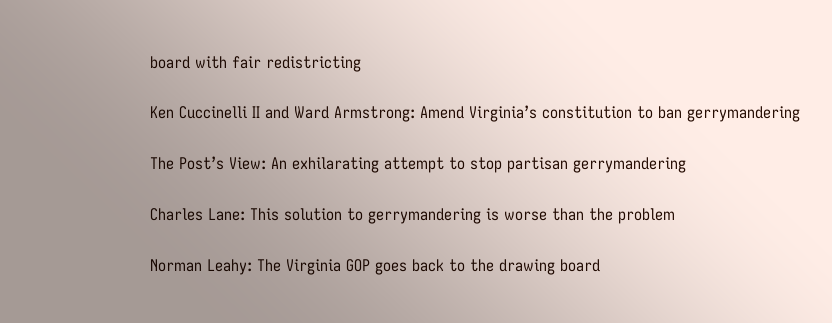board with fair redistricting

Ken Cuccinelli II and Ward Armstrong: Amend Virginia’s constitution to ban gerrymandering

The Post’s View: An exhilarating attempt to stop partisan gerrymandering

Charles Lane: This solution to gerrymandering is worse than the problem

Norman Leahy: The Virginia GOP goes back to the drawing board